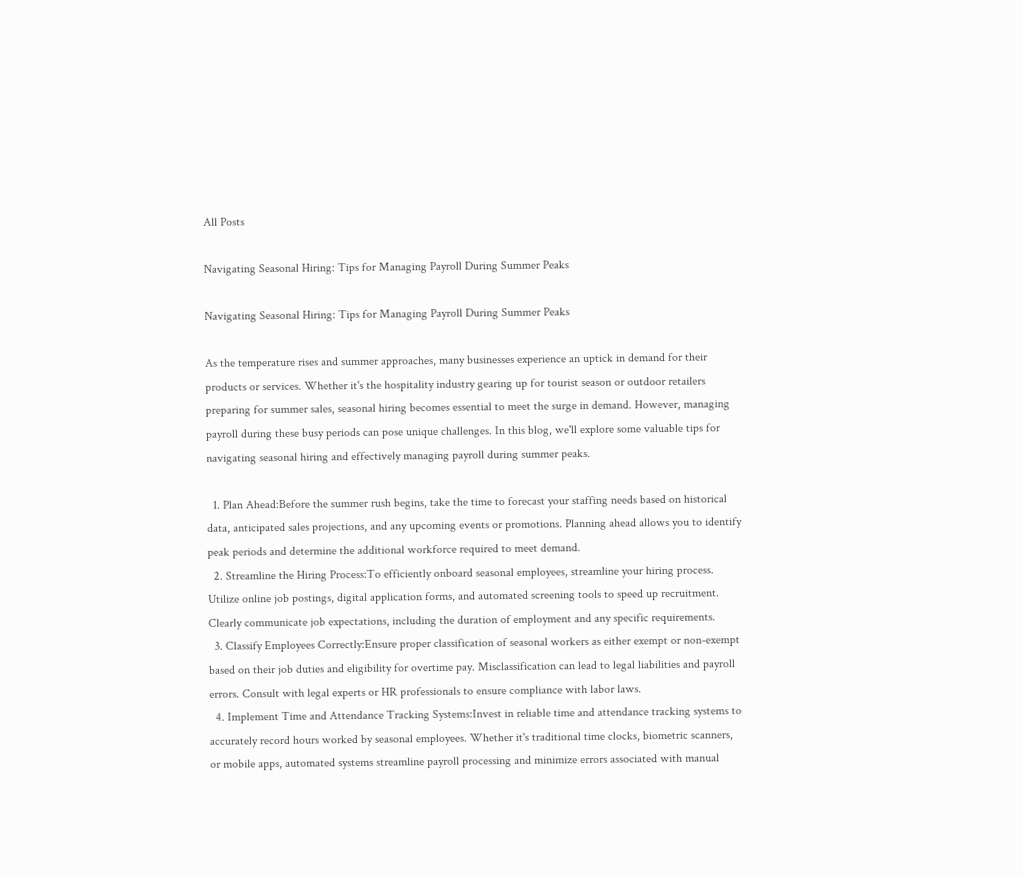All Posts

Navigating Seasonal Hiring: Tips for Managing Payroll During Summer Peaks

Navigating Seasonal Hiring: Tips for Managing Payroll During Summer Peaks

As the temperature rises and summer approaches, many businesses experience an uptick in demand for their products or services. Whether it's the hospitality industry gearing up for tourist season or outdoor retailers preparing for summer sales, seasonal hiring becomes essential to meet the surge in demand. However, managing payroll during these busy periods can pose unique challenges. In this blog, we'll explore some valuable tips for navigating seasonal hiring and effectively managing payroll during summer peaks.

  1. Plan Ahead:Before the summer rush begins, take the time to forecast your staffing needs based on historical data, anticipated sales projections, and any upcoming events or promotions. Planning ahead allows you to identify peak periods and determine the additional workforce required to meet demand.
  2. Streamline the Hiring Process:To efficiently onboard seasonal employees, streamline your hiring process. Utilize online job postings, digital application forms, and automated screening tools to speed up recruitment. Clearly communicate job expectations, including the duration of employment and any specific requirements.
  3. Classify Employees Correctly:Ensure proper classification of seasonal workers as either exempt or non-exempt based on their job duties and eligibility for overtime pay. Misclassification can lead to legal liabilities and payroll errors. Consult with legal experts or HR professionals to ensure compliance with labor laws.
  4. Implement Time and Attendance Tracking Systems:Invest in reliable time and attendance tracking systems to accurately record hours worked by seasonal employees. Whether it's traditional time clocks, biometric scanners, or mobile apps, automated systems streamline payroll processing and minimize errors associated with manual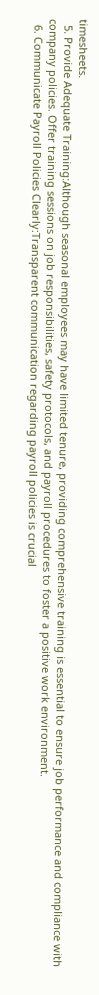timesheets.
  5. Provide Adequate Training:Although seasonal employees may have limited tenure, providing comprehensive training is essential to ensure job performance and compliance with company policies. Offer training sessions on job responsibilities, safety protocols, and payroll procedures to foster a positive work environment.
  6. Communicate Payroll Policies Clearly:Transparent communication regarding payroll policies is crucial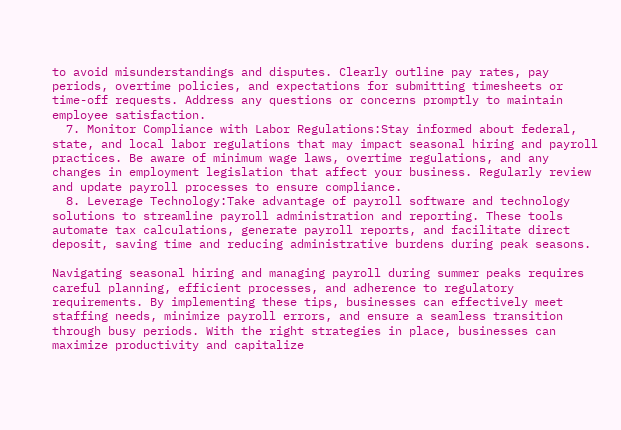to avoid misunderstandings and disputes. Clearly outline pay rates, pay periods, overtime policies, and expectations for submitting timesheets or time-off requests. Address any questions or concerns promptly to maintain employee satisfaction.
  7. Monitor Compliance with Labor Regulations:Stay informed about federal, state, and local labor regulations that may impact seasonal hiring and payroll practices. Be aware of minimum wage laws, overtime regulations, and any changes in employment legislation that affect your business. Regularly review and update payroll processes to ensure compliance.
  8. Leverage Technology:Take advantage of payroll software and technology solutions to streamline payroll administration and reporting. These tools automate tax calculations, generate payroll reports, and facilitate direct deposit, saving time and reducing administrative burdens during peak seasons.

Navigating seasonal hiring and managing payroll during summer peaks requires careful planning, efficient processes, and adherence to regulatory requirements. By implementing these tips, businesses can effectively meet staffing needs, minimize payroll errors, and ensure a seamless transition through busy periods. With the right strategies in place, businesses can maximize productivity and capitalize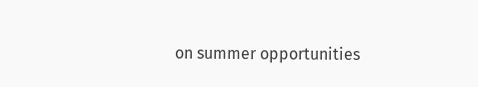on summer opportunities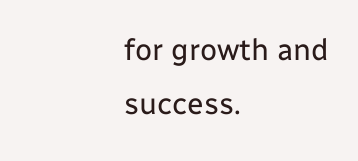for growth and success.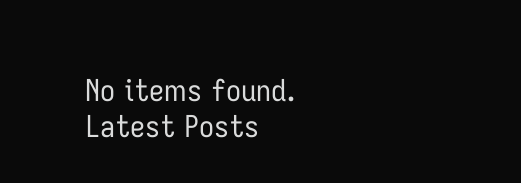No items found.
Latest Posts